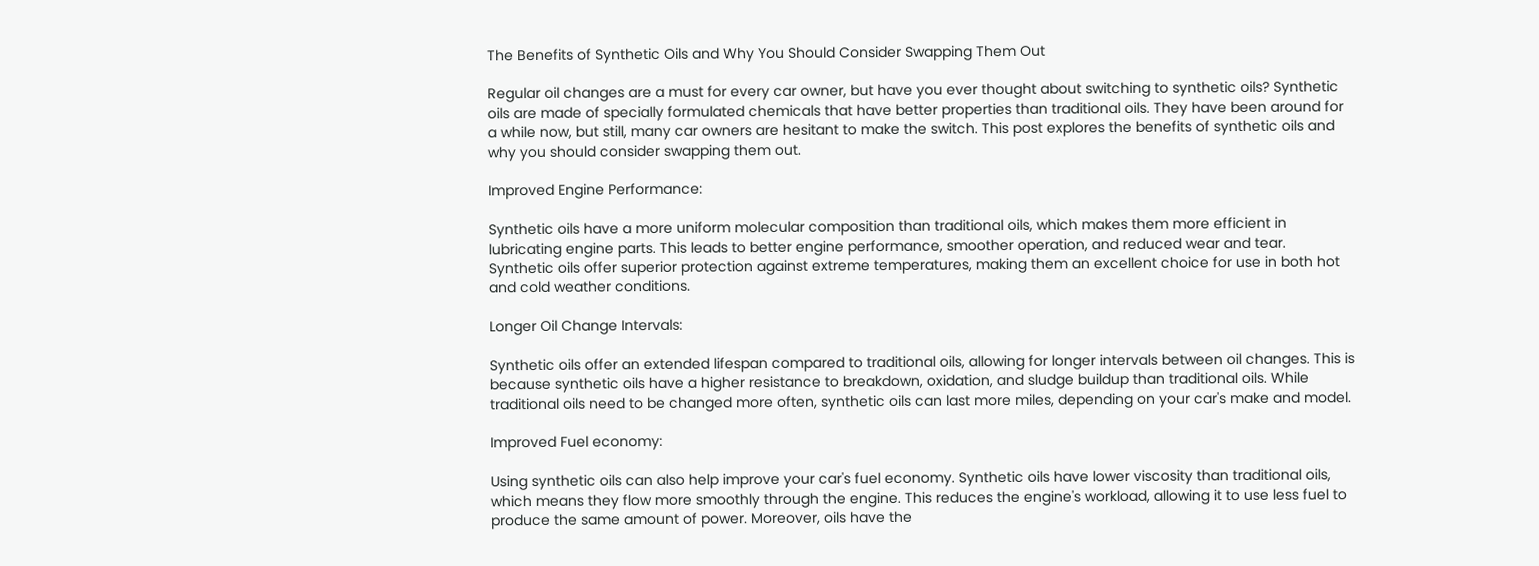The Benefits of Synthetic Oils and Why You Should Consider Swapping Them Out

Regular oil changes are a must for every car owner, but have you ever thought about switching to synthetic oils? Synthetic oils are made of specially formulated chemicals that have better properties than traditional oils. They have been around for a while now, but still, many car owners are hesitant to make the switch. This post explores the benefits of synthetic oils and why you should consider swapping them out.

Improved Engine Performance:

Synthetic oils have a more uniform molecular composition than traditional oils, which makes them more efficient in lubricating engine parts. This leads to better engine performance, smoother operation, and reduced wear and tear. Synthetic oils offer superior protection against extreme temperatures, making them an excellent choice for use in both hot and cold weather conditions.

Longer Oil Change Intervals:

Synthetic oils offer an extended lifespan compared to traditional oils, allowing for longer intervals between oil changes. This is because synthetic oils have a higher resistance to breakdown, oxidation, and sludge buildup than traditional oils. While traditional oils need to be changed more often, synthetic oils can last more miles, depending on your car's make and model.

Improved Fuel economy:

Using synthetic oils can also help improve your car's fuel economy. Synthetic oils have lower viscosity than traditional oils, which means they flow more smoothly through the engine. This reduces the engine's workload, allowing it to use less fuel to produce the same amount of power. Moreover, oils have the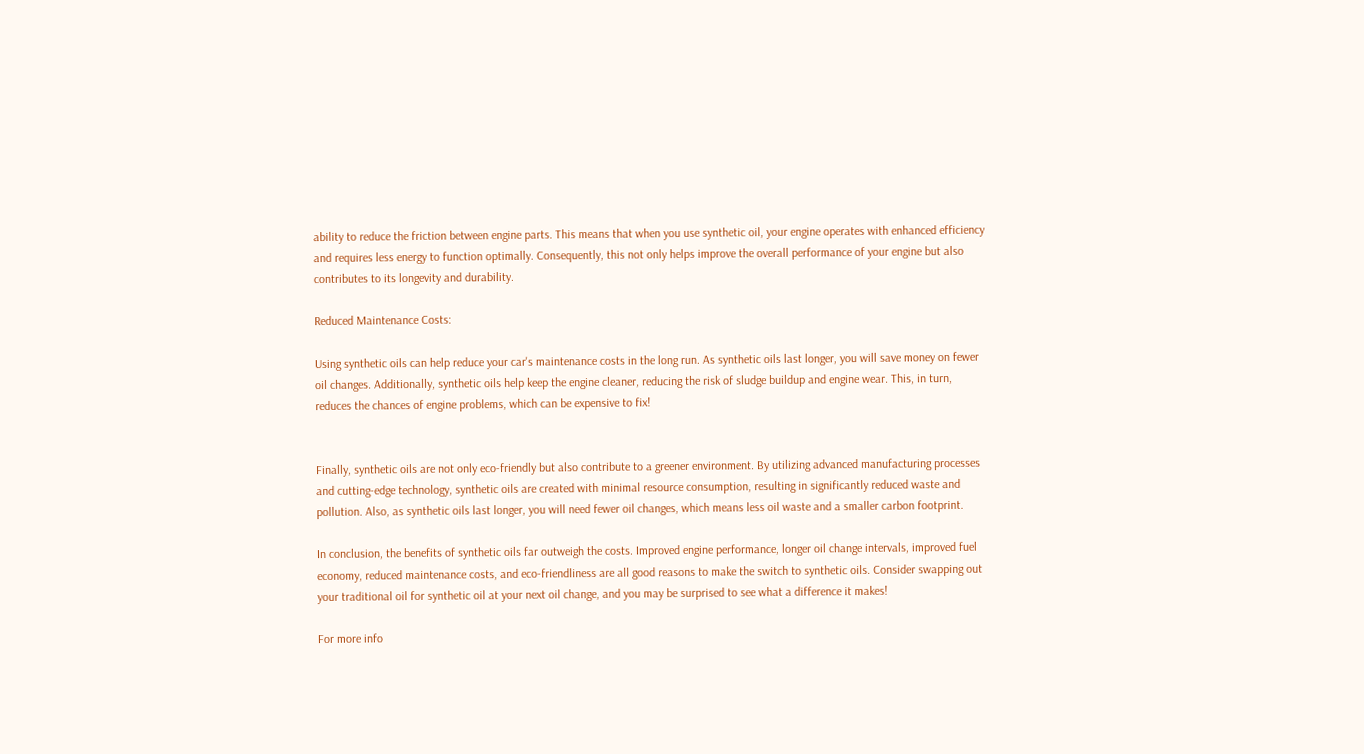ability to reduce the friction between engine parts. This means that when you use synthetic oil, your engine operates with enhanced efficiency and requires less energy to function optimally. Consequently, this not only helps improve the overall performance of your engine but also contributes to its longevity and durability.

Reduced Maintenance Costs:

Using synthetic oils can help reduce your car's maintenance costs in the long run. As synthetic oils last longer, you will save money on fewer oil changes. Additionally, synthetic oils help keep the engine cleaner, reducing the risk of sludge buildup and engine wear. This, in turn, reduces the chances of engine problems, which can be expensive to fix!


Finally, synthetic oils are not only eco-friendly but also contribute to a greener environment. By utilizing advanced manufacturing processes and cutting-edge technology, synthetic oils are created with minimal resource consumption, resulting in significantly reduced waste and pollution. Also, as synthetic oils last longer, you will need fewer oil changes, which means less oil waste and a smaller carbon footprint.

In conclusion, the benefits of synthetic oils far outweigh the costs. Improved engine performance, longer oil change intervals, improved fuel economy, reduced maintenance costs, and eco-friendliness are all good reasons to make the switch to synthetic oils. Consider swapping out your traditional oil for synthetic oil at your next oil change, and you may be surprised to see what a difference it makes!

For more info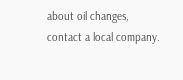about oil changes, contact a local company.